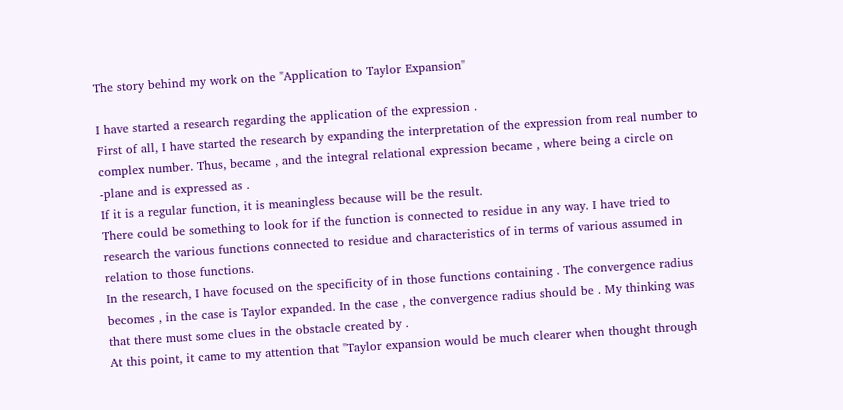The story behind my work on the "Application to Taylor Expansion"

I have started a research regarding the application of the expression .
First of all, I have started the research by expanding the interpretation of the expression from real number to complex number. Thus, became , and the integral relational expression became , where being a circle on -plane and is expressed as .
If it is a regular function, it is meaningless because will be the result.
There could be something to look for if the function is connected to residue in any way. I have tried to research the various functions connected to residue and characteristics of in terms of various assumed in relation to those functions.
In the research, I have focused on the specificity of in those functions containing . The convergence radius becomes , in the case is Taylor expanded. In the case , the convergence radius should be . My thinking was that there must some clues in the obstacle created by .
At this point, it came to my attention that "Taylor expansion would be much clearer when thought through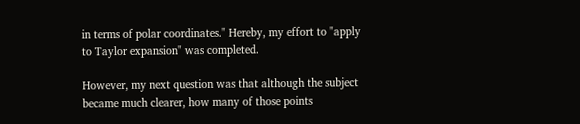in terms of polar coordinates." Hereby, my effort to "apply to Taylor expansion" was completed.

However, my next question was that although the subject became much clearer, how many of those points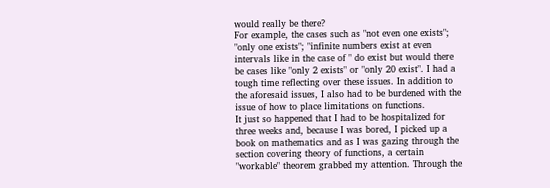would really be there?
For example, the cases such as "not even one exists"; "only one exists"; "infinite numbers exist at even intervals like in the case of " do exist but would there be cases like "only 2 exists" or "only 20 exist". I had a tough time reflecting over these issues. In addition to the aforesaid issues, I also had to be burdened with the issue of how to place limitations on functions.
It just so happened that I had to be hospitalized for three weeks and, because I was bored, I picked up a book on mathematics and as I was gazing through the section covering theory of functions, a certain "workable" theorem grabbed my attention. Through the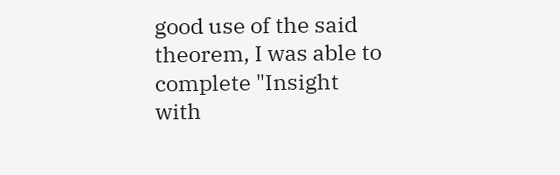good use of the said theorem, I was able to complete "Insight with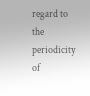regard to the periodicity of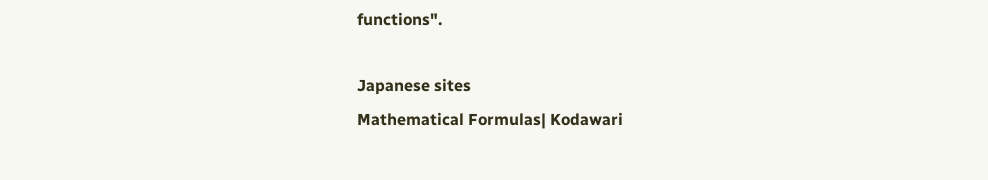functions".

Japanese sites
Mathematical Formulas| Kodawari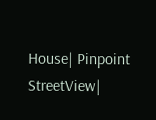House| Pinpoint StreetView|